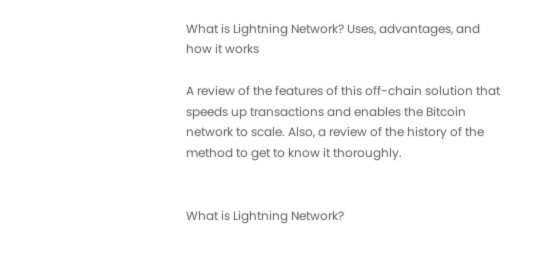What is Lightning Network? Uses, advantages, and how it works

A review of the features of this off-chain solution that speeds up transactions and enables the Bitcoin network to scale. Also, a review of the history of the method to get to know it thoroughly.


What is Lightning Network?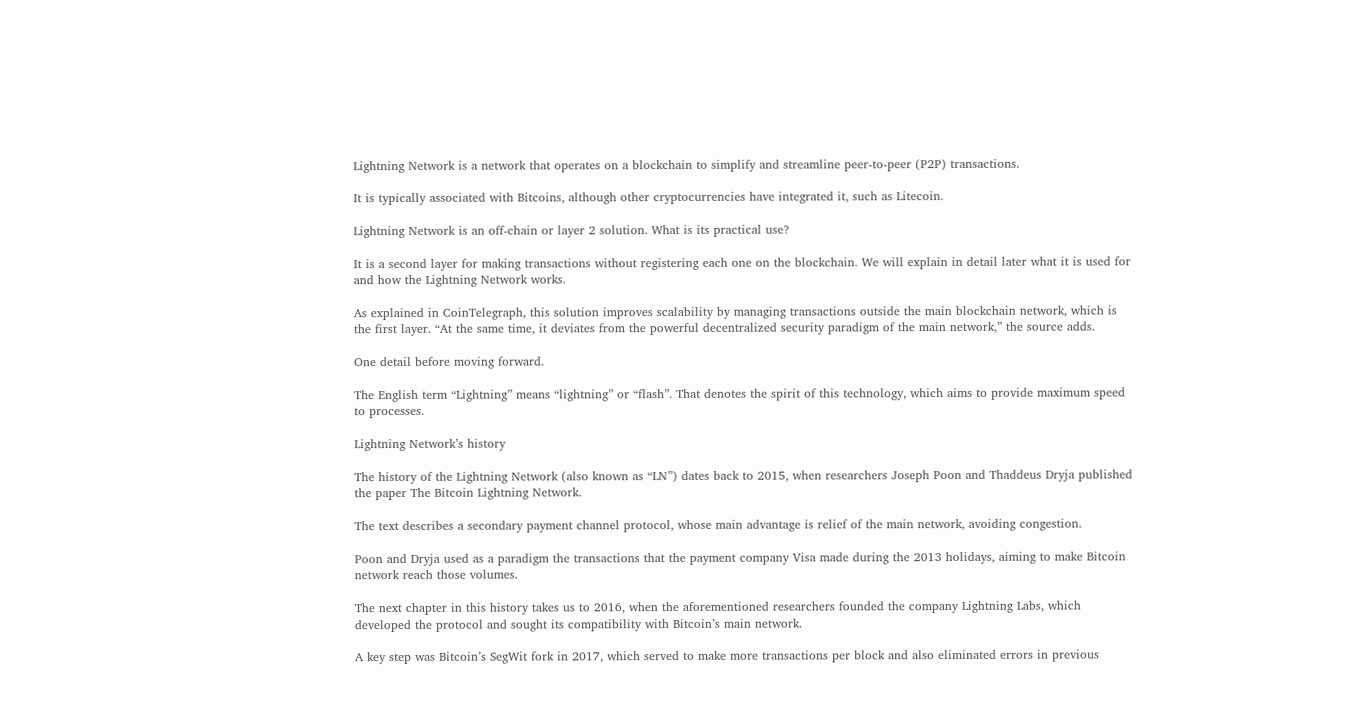Lightning Network is a network that operates on a blockchain to simplify and streamline peer-to-peer (P2P) transactions.

It is typically associated with Bitcoins, although other cryptocurrencies have integrated it, such as Litecoin.

Lightning Network is an off-chain or layer 2 solution. What is its practical use?

It is a second layer for making transactions without registering each one on the blockchain. We will explain in detail later what it is used for and how the Lightning Network works.

As explained in CoinTelegraph, this solution improves scalability by managing transactions outside the main blockchain network, which is the first layer. “At the same time, it deviates from the powerful decentralized security paradigm of the main network,” the source adds.

One detail before moving forward.

The English term “Lightning” means “lightning” or “flash”. That denotes the spirit of this technology, which aims to provide maximum speed to processes.

Lightning Network’s history

The history of the Lightning Network (also known as “LN”) dates back to 2015, when researchers Joseph Poon and Thaddeus Dryja published the paper The Bitcoin Lightning Network.

The text describes a secondary payment channel protocol, whose main advantage is relief of the main network, avoiding congestion.

Poon and Dryja used as a paradigm the transactions that the payment company Visa made during the 2013 holidays, aiming to make Bitcoin network reach those volumes.

The next chapter in this history takes us to 2016, when the aforementioned researchers founded the company Lightning Labs, which developed the protocol and sought its compatibility with Bitcoin’s main network.

A key step was Bitcoin’s SegWit fork in 2017, which served to make more transactions per block and also eliminated errors in previous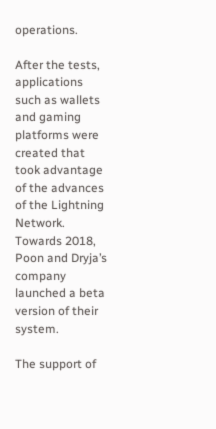operations.

After the tests, applications such as wallets and gaming platforms were created that took advantage of the advances of the Lightning Network. Towards 2018, Poon and Dryja’s company launched a beta version of their system.

The support of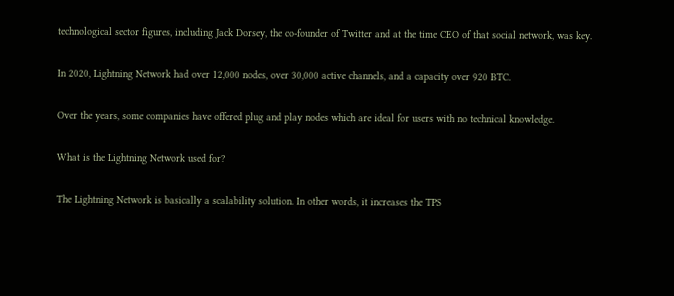technological sector figures, including Jack Dorsey, the co-founder of Twitter and at the time CEO of that social network, was key.

In 2020, Lightning Network had over 12,000 nodes, over 30,000 active channels, and a capacity over 920 BTC.

Over the years, some companies have offered plug and play nodes which are ideal for users with no technical knowledge.

What is the Lightning Network used for?

The Lightning Network is basically a scalability solution. In other words, it increases the TPS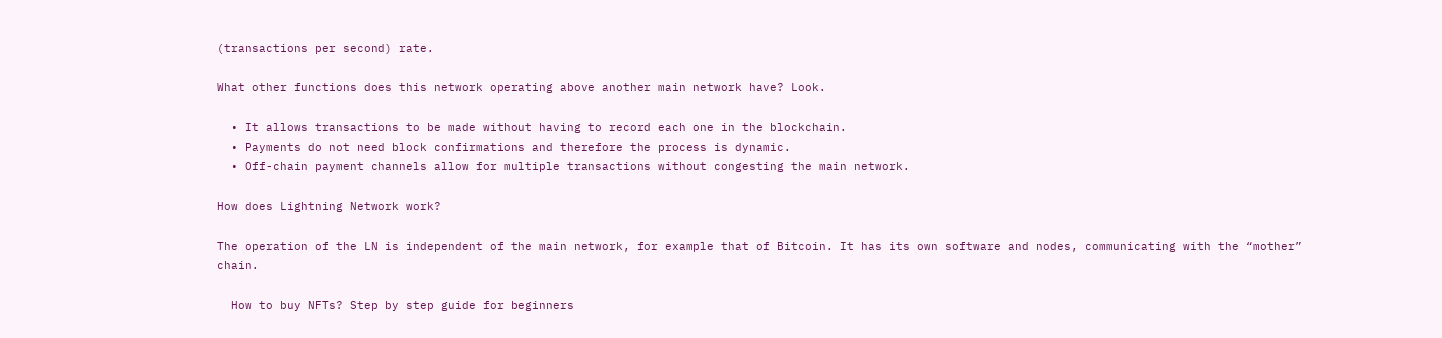(transactions per second) rate.

What other functions does this network operating above another main network have? Look.

  • It allows transactions to be made without having to record each one in the blockchain.
  • Payments do not need block confirmations and therefore the process is dynamic.
  • Off-chain payment channels allow for multiple transactions without congesting the main network.

How does Lightning Network work?

The operation of the LN is independent of the main network, for example that of Bitcoin. It has its own software and nodes, communicating with the “mother” chain.

  How to buy NFTs? Step by step guide for beginners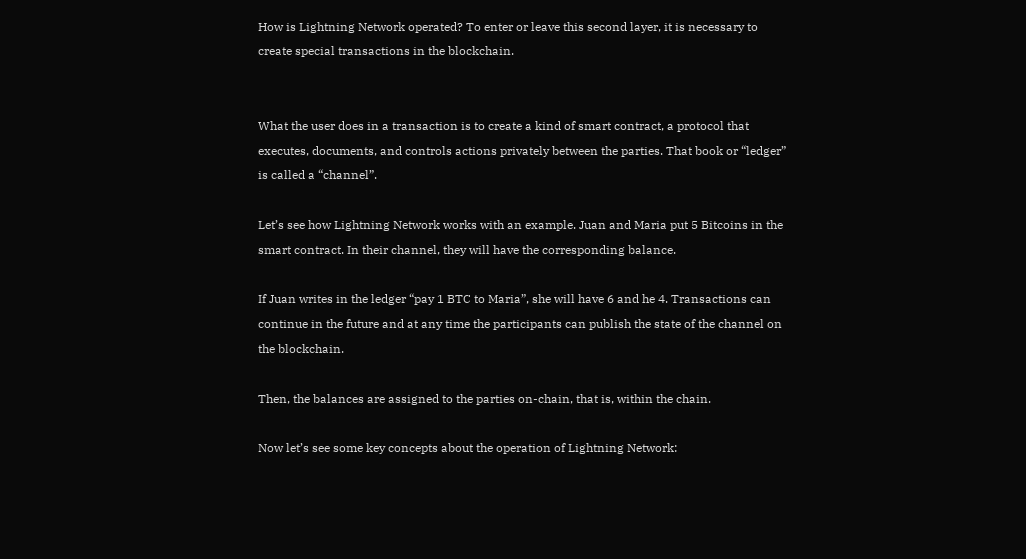How is Lightning Network operated? To enter or leave this second layer, it is necessary to create special transactions in the blockchain.


What the user does in a transaction is to create a kind of smart contract, a protocol that executes, documents, and controls actions privately between the parties. That book or “ledger” is called a “channel”.

Let’s see how Lightning Network works with an example. Juan and Maria put 5 Bitcoins in the smart contract. In their channel, they will have the corresponding balance.

If Juan writes in the ledger “pay 1 BTC to Maria”, she will have 6 and he 4. Transactions can continue in the future and at any time the participants can publish the state of the channel on the blockchain.

Then, the balances are assigned to the parties on-chain, that is, within the chain.

Now let’s see some key concepts about the operation of Lightning Network: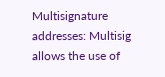Multisignature addresses: Multisig allows the use of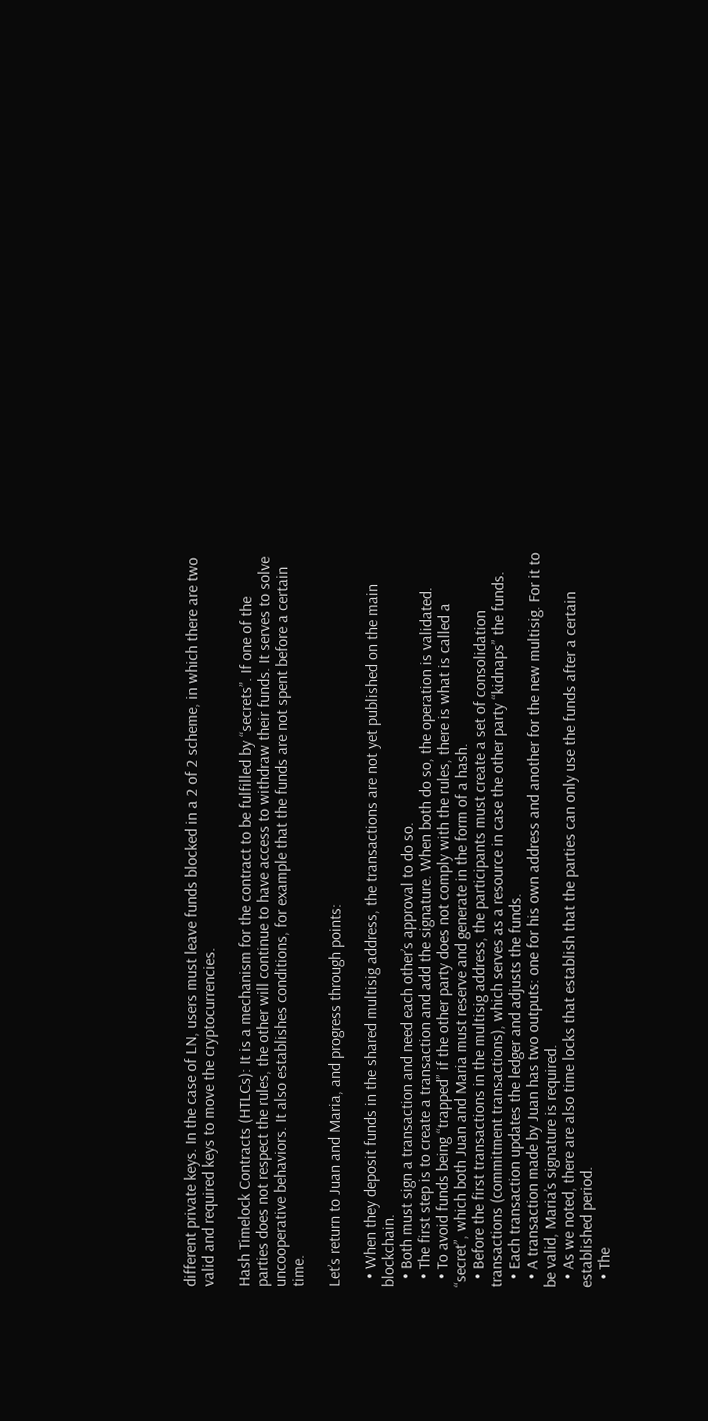different private keys. In the case of LN, users must leave funds blocked in a 2 of 2 scheme, in which there are two valid and required keys to move the cryptocurrencies.

Hash Timelock Contracts (HTLCs): It is a mechanism for the contract to be fulfilled by “secrets”. If one of the parties does not respect the rules, the other will continue to have access to withdraw their funds. It serves to solve uncooperative behaviors. It also establishes conditions, for example that the funds are not spent before a certain time.

Let’s return to Juan and Maria, and progress through points:

  • When they deposit funds in the shared multisig address, the transactions are not yet published on the main blockchain.
  • Both must sign a transaction and need each other’s approval to do so.
  • The first step is to create a transaction and add the signature. When both do so, the operation is validated.
  • To avoid funds being “trapped” if the other party does not comply with the rules, there is what is called a “secret”, which both Juan and Maria must reserve and generate in the form of a hash.
  • Before the first transactions in the multisig address, the participants must create a set of consolidation transactions (commitment transactions), which serves as a resource in case the other party “kidnaps” the funds.
  • Each transaction updates the ledger and adjusts the funds.
  • A transaction made by Juan has two outputs: one for his own address and another for the new multisig. For it to be valid, Maria’s signature is required.
  • As we noted, there are also time locks that establish that the parties can only use the funds after a certain established period.
  • The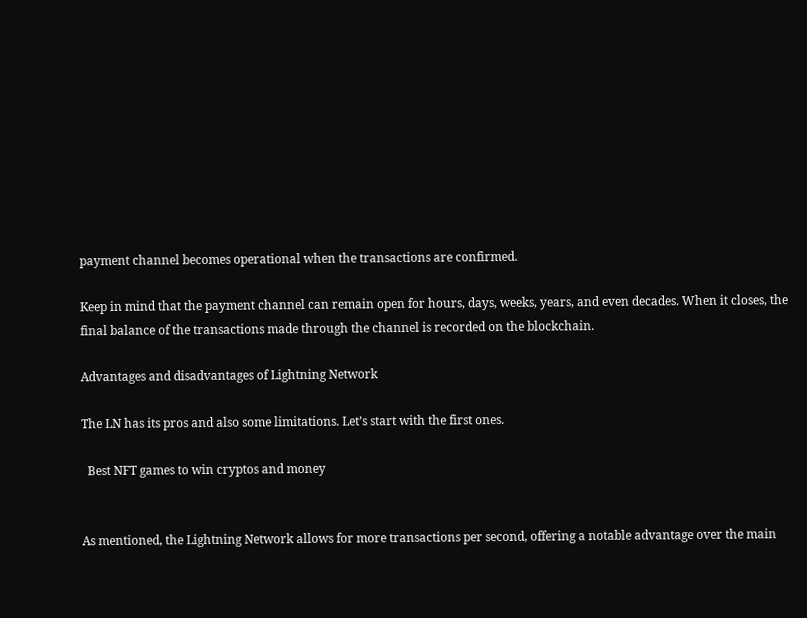payment channel becomes operational when the transactions are confirmed.

Keep in mind that the payment channel can remain open for hours, days, weeks, years, and even decades. When it closes, the final balance of the transactions made through the channel is recorded on the blockchain.

Advantages and disadvantages of Lightning Network

The LN has its pros and also some limitations. Let’s start with the first ones.

  Best NFT games to win cryptos and money


As mentioned, the Lightning Network allows for more transactions per second, offering a notable advantage over the main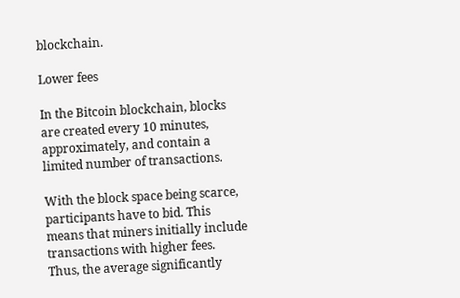blockchain.

Lower fees

In the Bitcoin blockchain, blocks are created every 10 minutes, approximately, and contain a limited number of transactions.

With the block space being scarce, participants have to bid. This means that miners initially include transactions with higher fees. Thus, the average significantly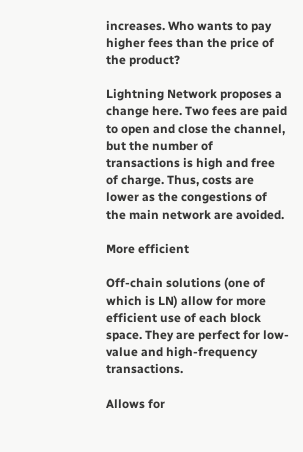increases. Who wants to pay higher fees than the price of the product?

Lightning Network proposes a change here. Two fees are paid to open and close the channel, but the number of transactions is high and free of charge. Thus, costs are lower as the congestions of the main network are avoided.

More efficient

Off-chain solutions (one of which is LN) allow for more efficient use of each block space. They are perfect for low-value and high-frequency transactions.

Allows for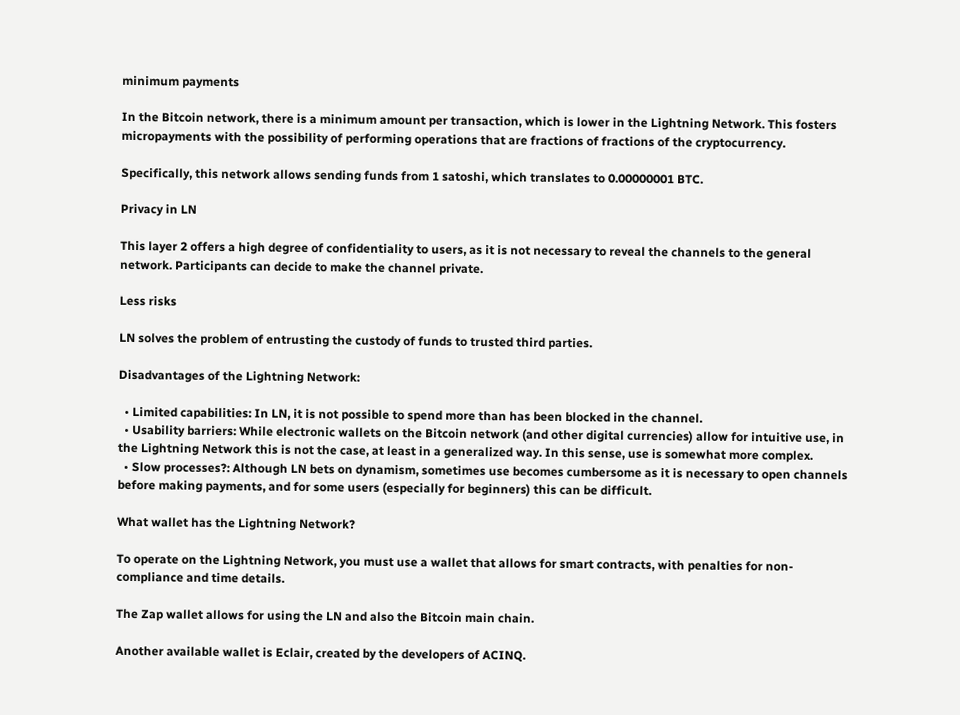minimum payments

In the Bitcoin network, there is a minimum amount per transaction, which is lower in the Lightning Network. This fosters micropayments with the possibility of performing operations that are fractions of fractions of the cryptocurrency.

Specifically, this network allows sending funds from 1 satoshi, which translates to 0.00000001 BTC.

Privacy in LN

This layer 2 offers a high degree of confidentiality to users, as it is not necessary to reveal the channels to the general network. Participants can decide to make the channel private.

Less risks

LN solves the problem of entrusting the custody of funds to trusted third parties.

Disadvantages of the Lightning Network:

  • Limited capabilities: In LN, it is not possible to spend more than has been blocked in the channel.
  • Usability barriers: While electronic wallets on the Bitcoin network (and other digital currencies) allow for intuitive use, in the Lightning Network this is not the case, at least in a generalized way. In this sense, use is somewhat more complex.
  • Slow processes?: Although LN bets on dynamism, sometimes use becomes cumbersome as it is necessary to open channels before making payments, and for some users (especially for beginners) this can be difficult.

What wallet has the Lightning Network?

To operate on the Lightning Network, you must use a wallet that allows for smart contracts, with penalties for non-compliance and time details.

The Zap wallet allows for using the LN and also the Bitcoin main chain.

Another available wallet is Eclair, created by the developers of ACINQ.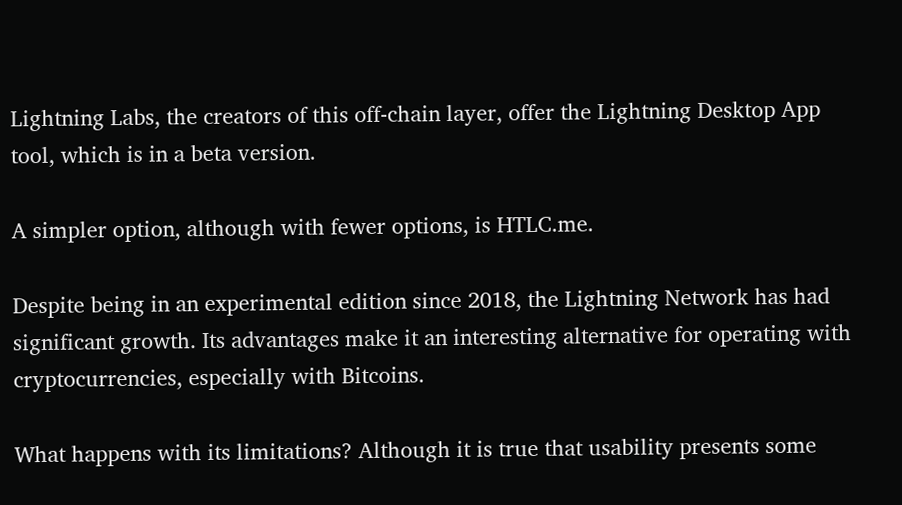Lightning Labs, the creators of this off-chain layer, offer the Lightning Desktop App tool, which is in a beta version.

A simpler option, although with fewer options, is HTLC.me.

Despite being in an experimental edition since 2018, the Lightning Network has had significant growth. Its advantages make it an interesting alternative for operating with cryptocurrencies, especially with Bitcoins.

What happens with its limitations? Although it is true that usability presents some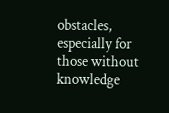obstacles, especially for those without knowledge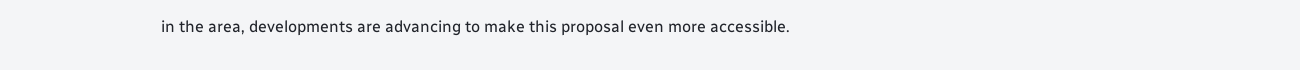in the area, developments are advancing to make this proposal even more accessible.